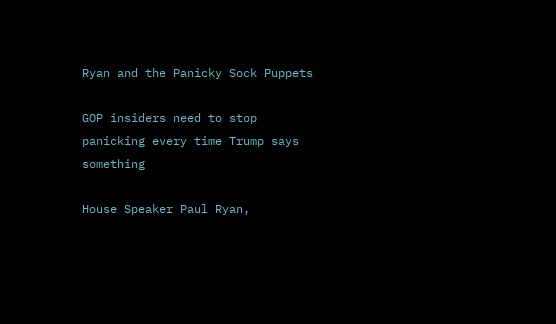Ryan and the Panicky Sock Puppets

GOP insiders need to stop panicking every time Trump says something

House Speaker Paul Ryan,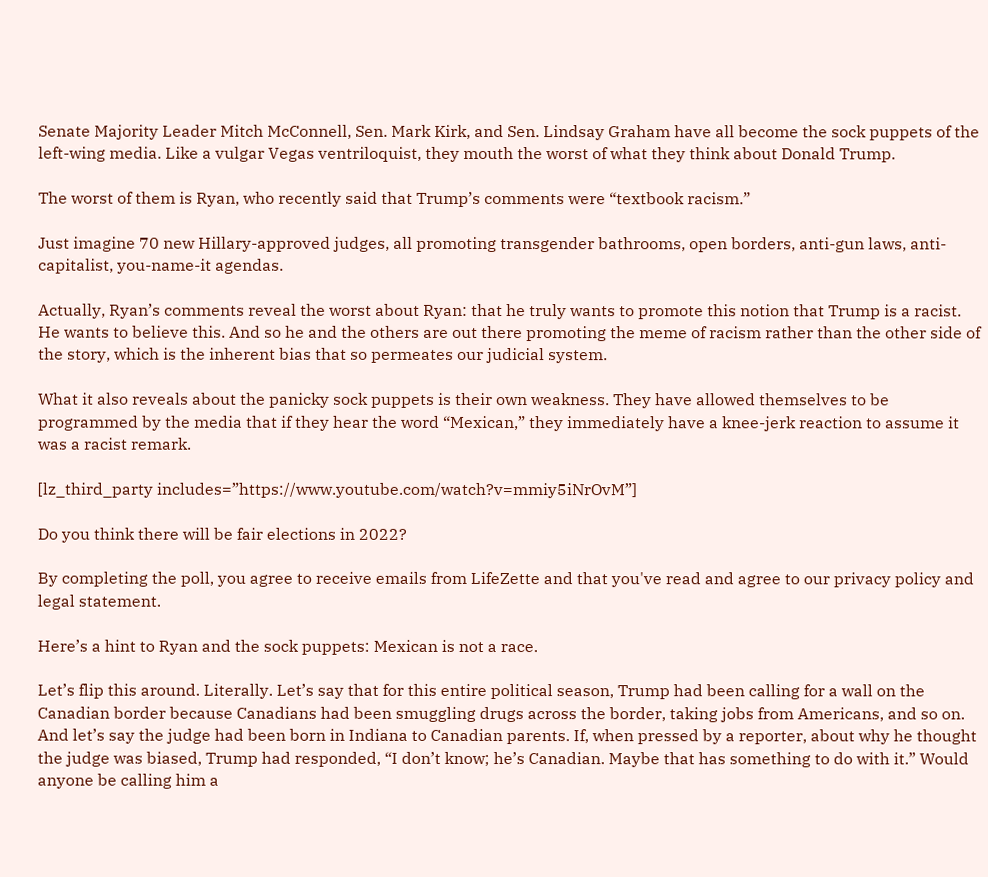Senate Majority Leader Mitch McConnell, Sen. Mark Kirk, and Sen. Lindsay Graham have all become the sock puppets of the left-wing media. Like a vulgar Vegas ventriloquist, they mouth the worst of what they think about Donald Trump.

The worst of them is Ryan, who recently said that Trump’s comments were “textbook racism.”

Just imagine 70 new Hillary-approved judges, all promoting transgender bathrooms, open borders, anti-gun laws, anti-capitalist, you-name-it agendas.

Actually, Ryan’s comments reveal the worst about Ryan: that he truly wants to promote this notion that Trump is a racist. He wants to believe this. And so he and the others are out there promoting the meme of racism rather than the other side of the story, which is the inherent bias that so permeates our judicial system.

What it also reveals about the panicky sock puppets is their own weakness. They have allowed themselves to be programmed by the media that if they hear the word “Mexican,” they immediately have a knee-jerk reaction to assume it was a racist remark.

[lz_third_party includes=”https://www.youtube.com/watch?v=mmiy5iNrOvM”]

Do you think there will be fair elections in 2022?

By completing the poll, you agree to receive emails from LifeZette and that you've read and agree to our privacy policy and legal statement.

Here’s a hint to Ryan and the sock puppets: Mexican is not a race.

Let’s flip this around. Literally. Let’s say that for this entire political season, Trump had been calling for a wall on the Canadian border because Canadians had been smuggling drugs across the border, taking jobs from Americans, and so on. And let’s say the judge had been born in Indiana to Canadian parents. If, when pressed by a reporter, about why he thought the judge was biased, Trump had responded, “I don’t know; he’s Canadian. Maybe that has something to do with it.” Would anyone be calling him a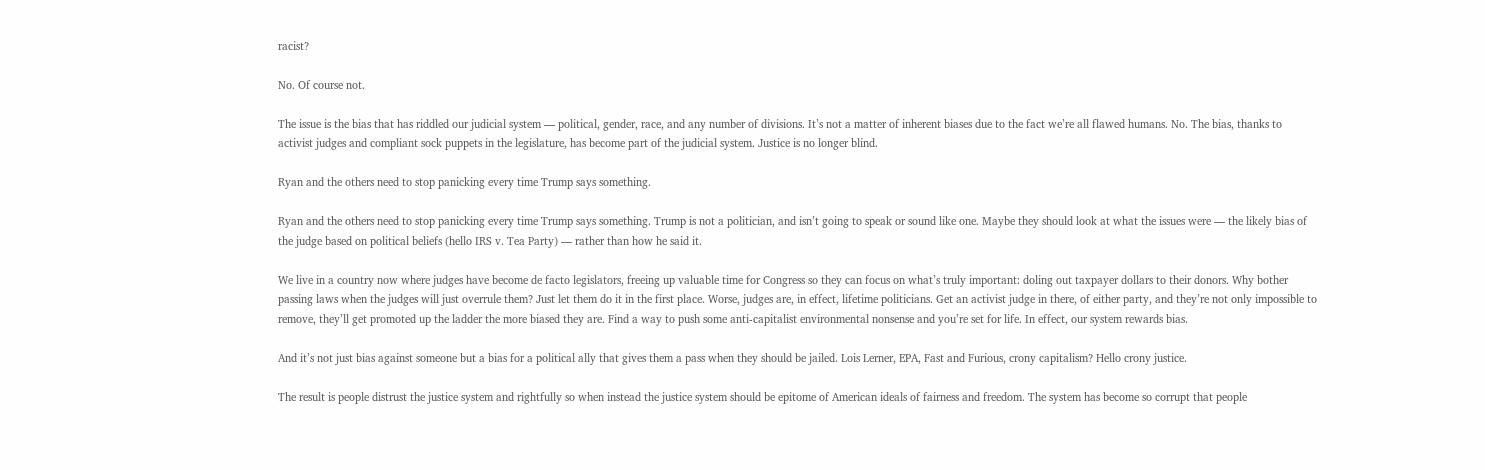racist?

No. Of course not.

The issue is the bias that has riddled our judicial system — political, gender, race, and any number of divisions. It’s not a matter of inherent biases due to the fact we’re all flawed humans. No. The bias, thanks to activist judges and compliant sock puppets in the legislature, has become part of the judicial system. Justice is no longer blind.

Ryan and the others need to stop panicking every time Trump says something.

Ryan and the others need to stop panicking every time Trump says something. Trump is not a politician, and isn’t going to speak or sound like one. Maybe they should look at what the issues were — the likely bias of the judge based on political beliefs (hello IRS v. Tea Party) — rather than how he said it.

We live in a country now where judges have become de facto legislators, freeing up valuable time for Congress so they can focus on what’s truly important: doling out taxpayer dollars to their donors. Why bother passing laws when the judges will just overrule them? Just let them do it in the first place. Worse, judges are, in effect, lifetime politicians. Get an activist judge in there, of either party, and they’re not only impossible to remove, they’ll get promoted up the ladder the more biased they are. Find a way to push some anti-capitalist environmental nonsense and you’re set for life. In effect, our system rewards bias.

And it’s not just bias against someone but a bias for a political ally that gives them a pass when they should be jailed. Lois Lerner, EPA, Fast and Furious, crony capitalism? Hello crony justice.

The result is people distrust the justice system and rightfully so when instead the justice system should be epitome of American ideals of fairness and freedom. The system has become so corrupt that people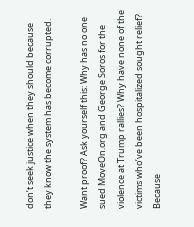don’t seek justice when they should because they know the system has become corrupted.

Want proof? Ask yourself this: Why has no one sued MoveOn.org and George Soros for the violence at Trump rallies? Why have none of the victims who’ve been hospitalized sought relief? Because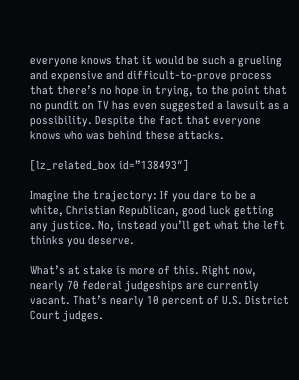everyone knows that it would be such a grueling and expensive and difficult-to-prove process that there’s no hope in trying, to the point that no pundit on TV has even suggested a lawsuit as a possibility. Despite the fact that everyone knows who was behind these attacks.

[lz_related_box id=”138493″]

Imagine the trajectory: If you dare to be a white, Christian Republican, good luck getting any justice. No, instead you’ll get what the left thinks you deserve.

What’s at stake is more of this. Right now, nearly 70 federal judgeships are currently vacant. That’s nearly 10 percent of U.S. District Court judges.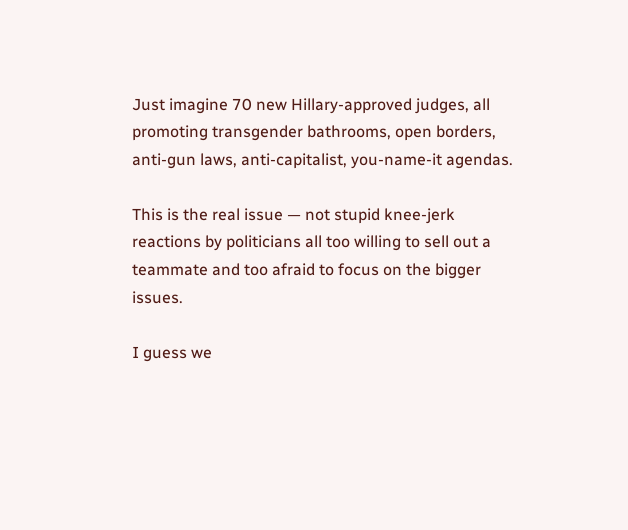Just imagine 70 new Hillary-approved judges, all promoting transgender bathrooms, open borders, anti-gun laws, anti-capitalist, you-name-it agendas.

This is the real issue — not stupid knee-jerk reactions by politicians all too willing to sell out a teammate and too afraid to focus on the bigger issues.

I guess we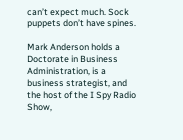can’t expect much. Sock puppets don’t have spines.

Mark Anderson holds a Doctorate in Business Administration, is a business strategist, and the host of the I Spy Radio Show,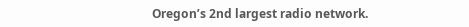Oregon’s 2nd largest radio network.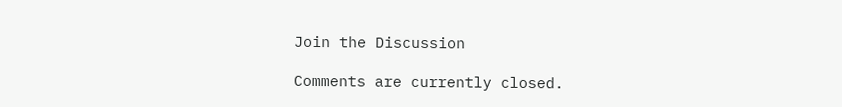Join the Discussion

Comments are currently closed.